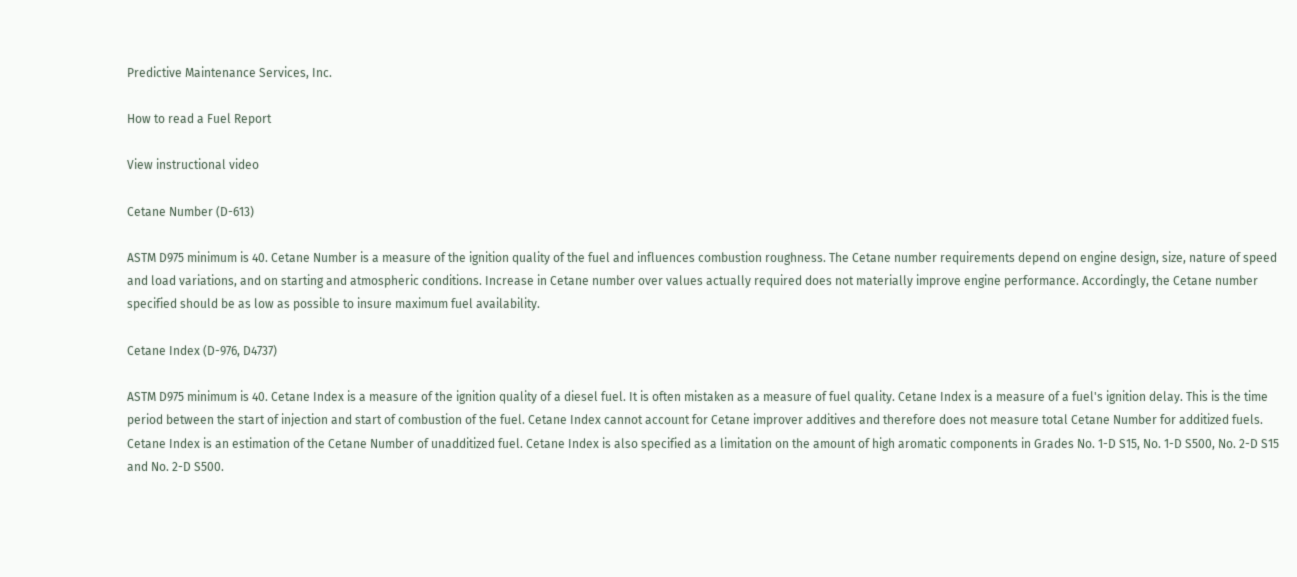Predictive Maintenance Services, Inc.

How to read a Fuel Report

View instructional video

Cetane Number (D-613)

ASTM D975 minimum is 40. Cetane Number is a measure of the ignition quality of the fuel and influences combustion roughness. The Cetane number requirements depend on engine design, size, nature of speed and load variations, and on starting and atmospheric conditions. Increase in Cetane number over values actually required does not materially improve engine performance. Accordingly, the Cetane number specified should be as low as possible to insure maximum fuel availability.

Cetane Index (D-976, D4737)

ASTM D975 minimum is 40. Cetane Index is a measure of the ignition quality of a diesel fuel. It is often mistaken as a measure of fuel quality. Cetane Index is a measure of a fuel's ignition delay. This is the time period between the start of injection and start of combustion of the fuel. Cetane Index cannot account for Cetane improver additives and therefore does not measure total Cetane Number for additized fuels. Cetane Index is an estimation of the Cetane Number of unadditized fuel. Cetane Index is also specified as a limitation on the amount of high aromatic components in Grades No. 1-D S15, No. 1-D S500, No. 2-D S15 and No. 2-D S500.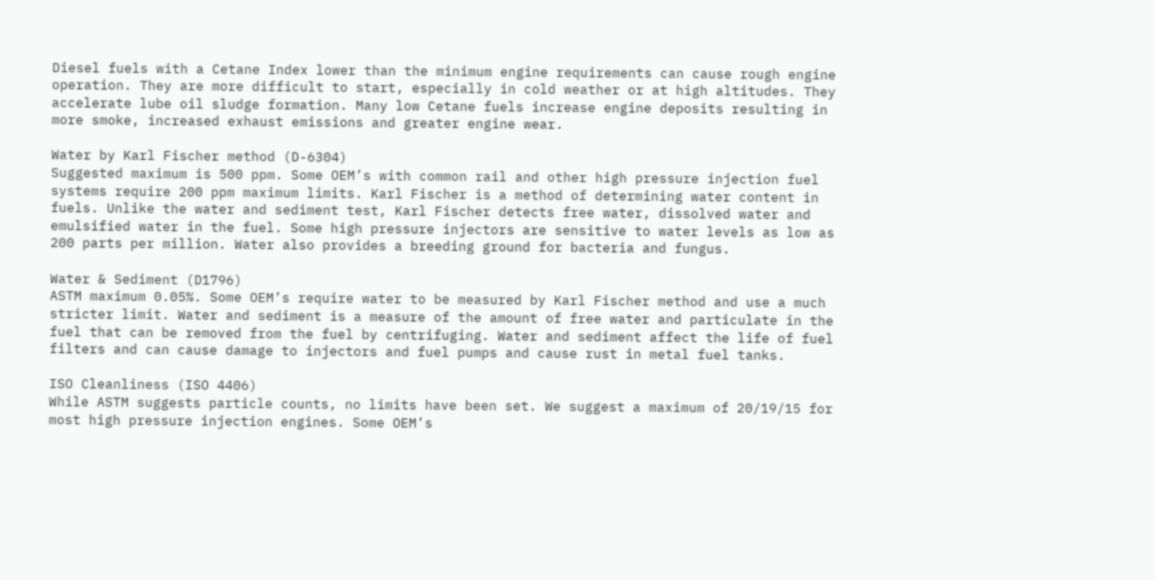Diesel fuels with a Cetane Index lower than the minimum engine requirements can cause rough engine operation. They are more difficult to start, especially in cold weather or at high altitudes. They accelerate lube oil sludge formation. Many low Cetane fuels increase engine deposits resulting in more smoke, increased exhaust emissions and greater engine wear.

Water by Karl Fischer method (D-6304)
Suggested maximum is 500 ppm. Some OEM’s with common rail and other high pressure injection fuel systems require 200 ppm maximum limits. Karl Fischer is a method of determining water content in fuels. Unlike the water and sediment test, Karl Fischer detects free water, dissolved water and emulsified water in the fuel. Some high pressure injectors are sensitive to water levels as low as 200 parts per million. Water also provides a breeding ground for bacteria and fungus.

Water & Sediment (D1796)
ASTM maximum 0.05%. Some OEM’s require water to be measured by Karl Fischer method and use a much stricter limit. Water and sediment is a measure of the amount of free water and particulate in the fuel that can be removed from the fuel by centrifuging. Water and sediment affect the life of fuel filters and can cause damage to injectors and fuel pumps and cause rust in metal fuel tanks.

ISO Cleanliness (ISO 4406)
While ASTM suggests particle counts, no limits have been set. We suggest a maximum of 20/19/15 for most high pressure injection engines. Some OEM’s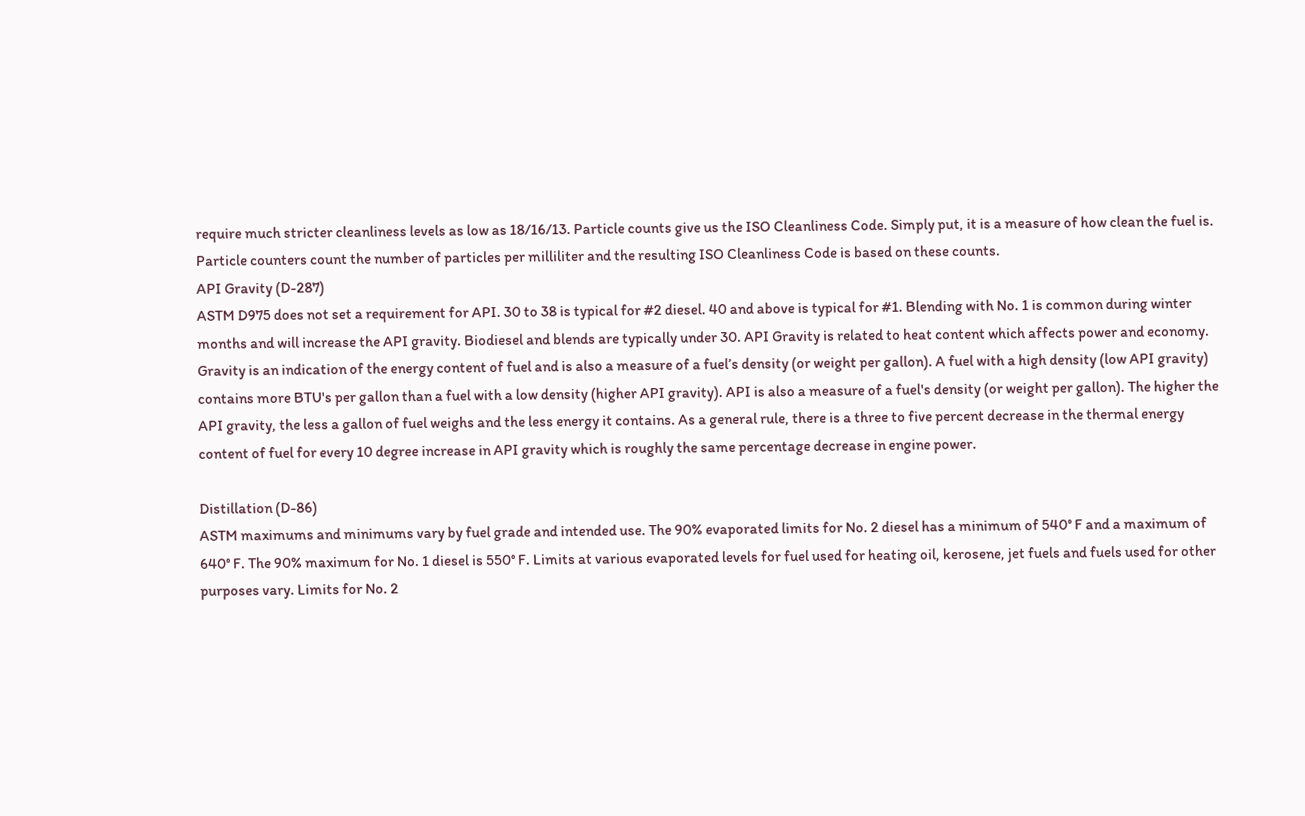require much stricter cleanliness levels as low as 18/16/13. Particle counts give us the ISO Cleanliness Code. Simply put, it is a measure of how clean the fuel is. Particle counters count the number of particles per milliliter and the resulting ISO Cleanliness Code is based on these counts.
API Gravity (D-287)
ASTM D975 does not set a requirement for API. 30 to 38 is typical for #2 diesel. 40 and above is typical for #1. Blending with No. 1 is common during winter months and will increase the API gravity. Biodiesel and blends are typically under 30. API Gravity is related to heat content which affects power and economy. Gravity is an indication of the energy content of fuel and is also a measure of a fuel’s density (or weight per gallon). A fuel with a high density (low API gravity) contains more BTU's per gallon than a fuel with a low density (higher API gravity). API is also a measure of a fuel's density (or weight per gallon). The higher the API gravity, the less a gallon of fuel weighs and the less energy it contains. As a general rule, there is a three to five percent decrease in the thermal energy content of fuel for every 10 degree increase in API gravity which is roughly the same percentage decrease in engine power.

Distillation (D-86)
ASTM maximums and minimums vary by fuel grade and intended use. The 90% evaporated limits for No. 2 diesel has a minimum of 540° F and a maximum of 640° F. The 90% maximum for No. 1 diesel is 550° F. Limits at various evaporated levels for fuel used for heating oil, kerosene, jet fuels and fuels used for other purposes vary. Limits for No. 2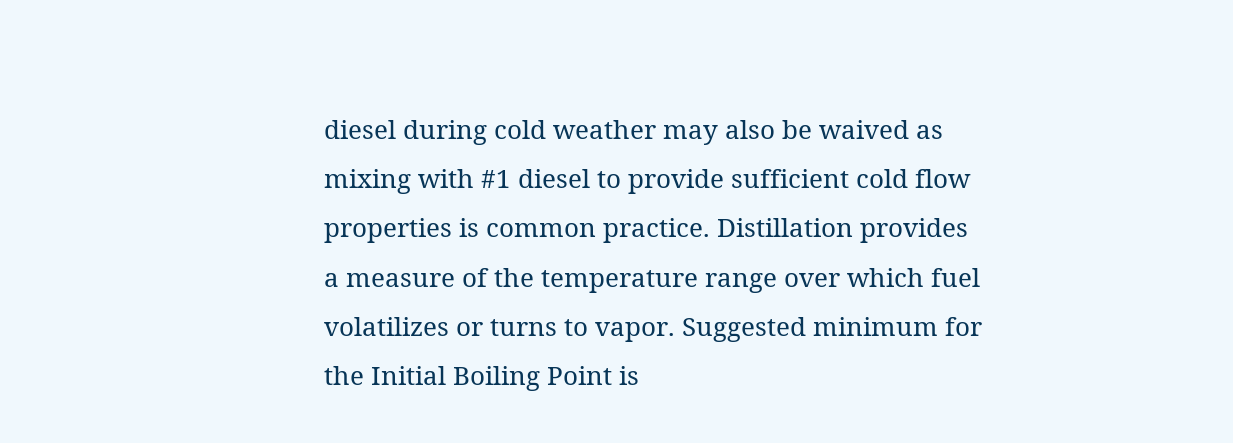diesel during cold weather may also be waived as mixing with #1 diesel to provide sufficient cold flow properties is common practice. Distillation provides a measure of the temperature range over which fuel volatilizes or turns to vapor. Suggested minimum for the Initial Boiling Point is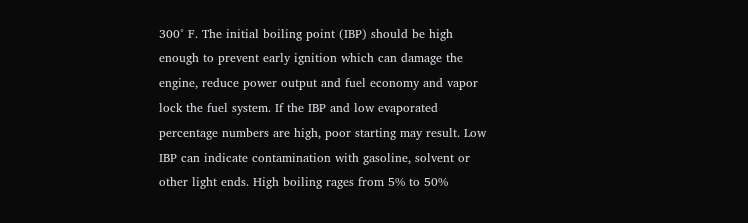300° F. The initial boiling point (IBP) should be high enough to prevent early ignition which can damage the engine, reduce power output and fuel economy and vapor lock the fuel system. If the IBP and low evaporated percentage numbers are high, poor starting may result. Low IBP can indicate contamination with gasoline, solvent or other light ends. High boiling rages from 5% to 50%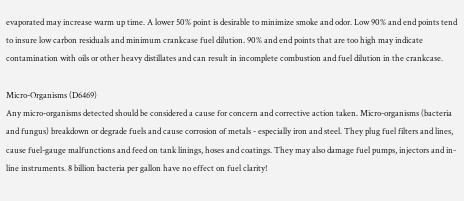evaporated may increase warm up time. A lower 50% point is desirable to minimize smoke and odor. Low 90% and end points tend to insure low carbon residuals and minimum crankcase fuel dilution. 90% and end points that are too high may indicate contamination with oils or other heavy distillates and can result in incomplete combustion and fuel dilution in the crankcase.

Micro-Organisms (D6469)
Any micro-organisms detected should be considered a cause for concern and corrective action taken. Micro-organisms (bacteria and fungus) breakdown or degrade fuels and cause corrosion of metals - especially iron and steel. They plug fuel filters and lines, cause fuel-gauge malfunctions and feed on tank linings, hoses and coatings. They may also damage fuel pumps, injectors and in-line instruments. 8 billion bacteria per gallon have no effect on fuel clarity!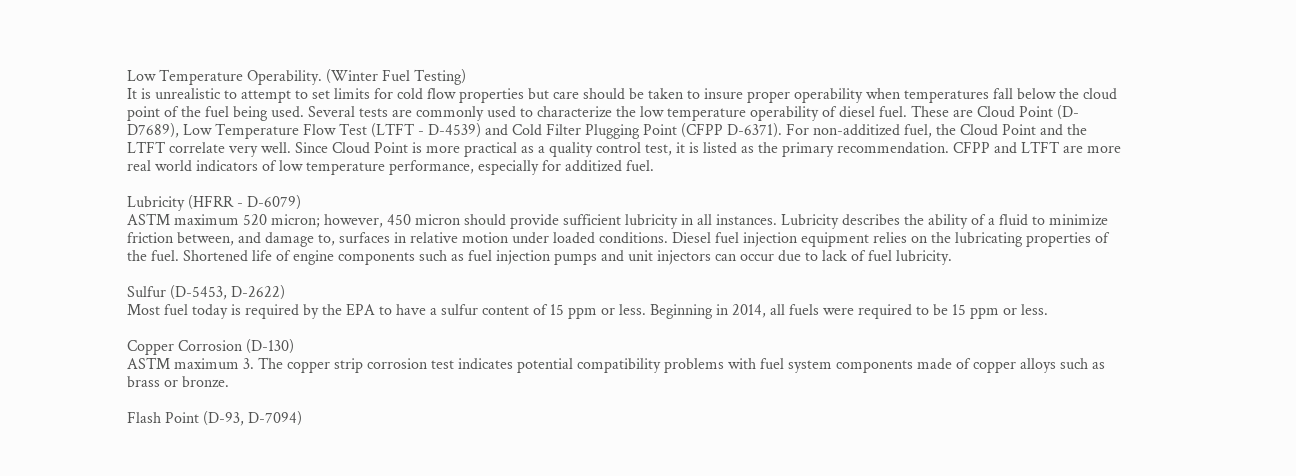Low Temperature Operability. (Winter Fuel Testing)
It is unrealistic to attempt to set limits for cold flow properties but care should be taken to insure proper operability when temperatures fall below the cloud point of the fuel being used. Several tests are commonly used to characterize the low temperature operability of diesel fuel. These are Cloud Point (D-D7689), Low Temperature Flow Test (LTFT - D-4539) and Cold Filter Plugging Point (CFPP D-6371). For non-additized fuel, the Cloud Point and the LTFT correlate very well. Since Cloud Point is more practical as a quality control test, it is listed as the primary recommendation. CFPP and LTFT are more real world indicators of low temperature performance, especially for additized fuel.

Lubricity (HFRR - D-6079)
ASTM maximum 520 micron; however, 450 micron should provide sufficient lubricity in all instances. Lubricity describes the ability of a fluid to minimize friction between, and damage to, surfaces in relative motion under loaded conditions. Diesel fuel injection equipment relies on the lubricating properties of the fuel. Shortened life of engine components such as fuel injection pumps and unit injectors can occur due to lack of fuel lubricity.

Sulfur (D-5453, D-2622)
Most fuel today is required by the EPA to have a sulfur content of 15 ppm or less. Beginning in 2014, all fuels were required to be 15 ppm or less.

Copper Corrosion (D-130)
ASTM maximum 3. The copper strip corrosion test indicates potential compatibility problems with fuel system components made of copper alloys such as brass or bronze.

Flash Point (D-93, D-7094)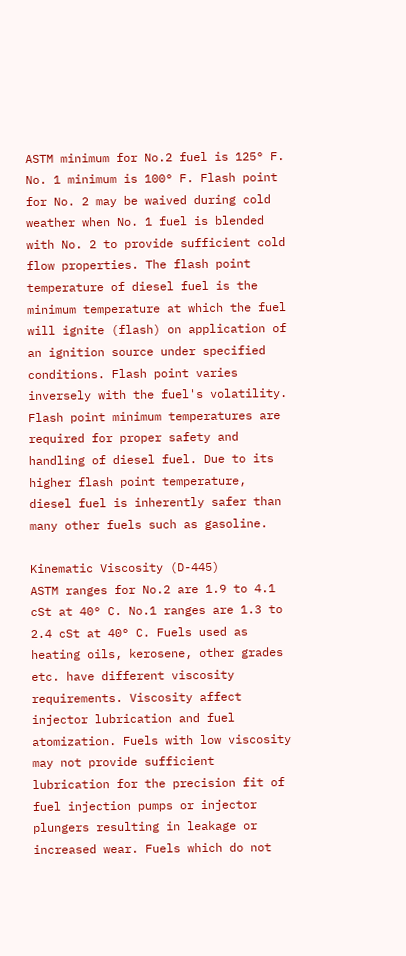ASTM minimum for No.2 fuel is 125° F. No. 1 minimum is 100° F. Flash point for No. 2 may be waived during cold weather when No. 1 fuel is blended with No. 2 to provide sufficient cold flow properties. The flash point temperature of diesel fuel is the minimum temperature at which the fuel will ignite (flash) on application of an ignition source under specified conditions. Flash point varies inversely with the fuel's volatility. Flash point minimum temperatures are required for proper safety and handling of diesel fuel. Due to its higher flash point temperature, diesel fuel is inherently safer than many other fuels such as gasoline.

Kinematic Viscosity (D-445)
ASTM ranges for No.2 are 1.9 to 4.1 cSt at 40° C. No.1 ranges are 1.3 to 2.4 cSt at 40° C. Fuels used as heating oils, kerosene, other grades etc. have different viscosity requirements. Viscosity affect injector lubrication and fuel atomization. Fuels with low viscosity may not provide sufficient lubrication for the precision fit of fuel injection pumps or injector plungers resulting in leakage or increased wear. Fuels which do not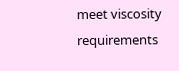meet viscosity requirements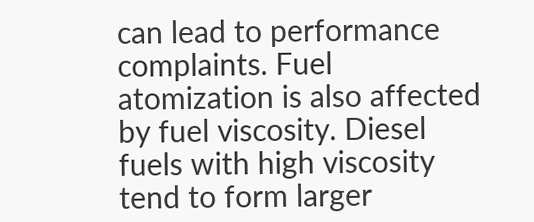can lead to performance complaints. Fuel atomization is also affected by fuel viscosity. Diesel fuels with high viscosity tend to form larger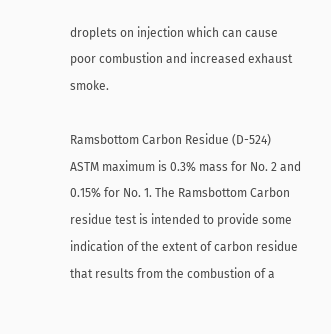droplets on injection which can cause poor combustion and increased exhaust smoke.

Ramsbottom Carbon Residue (D-524)
ASTM maximum is 0.3% mass for No. 2 and 0.15% for No. 1. The Ramsbottom Carbon residue test is intended to provide some indication of the extent of carbon residue that results from the combustion of a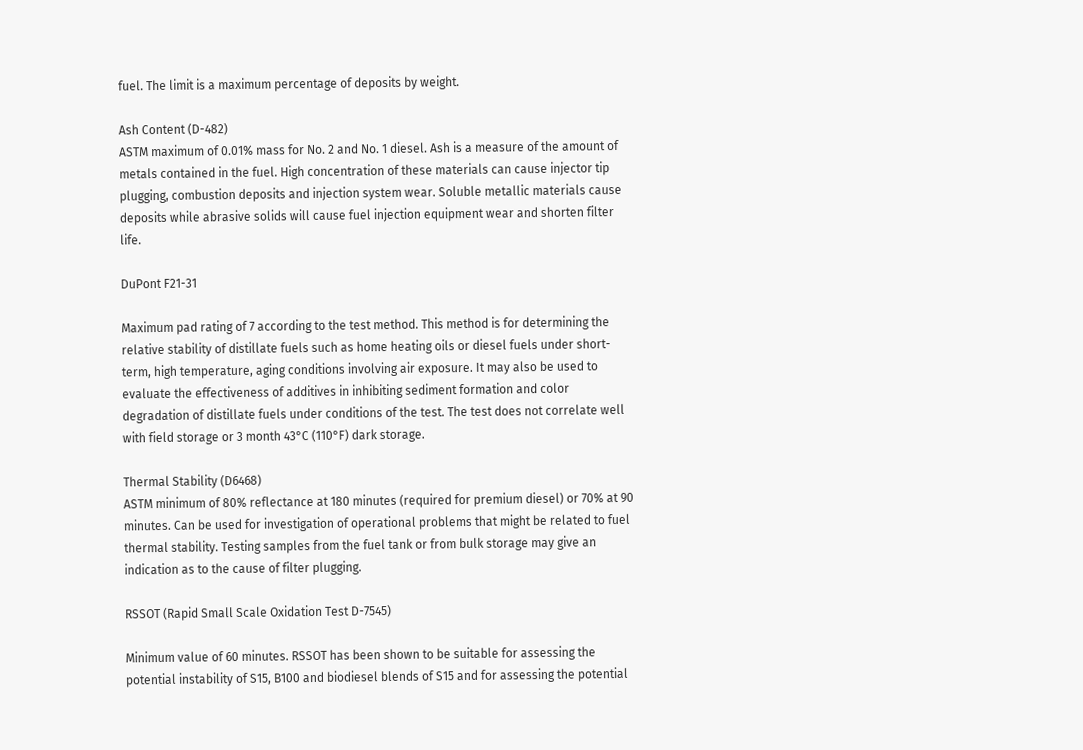fuel. The limit is a maximum percentage of deposits by weight.

Ash Content (D-482)
ASTM maximum of 0.01% mass for No. 2 and No. 1 diesel. Ash is a measure of the amount of metals contained in the fuel. High concentration of these materials can cause injector tip plugging, combustion deposits and injection system wear. Soluble metallic materials cause deposits while abrasive solids will cause fuel injection equipment wear and shorten filter life.

DuPont F21-31

Maximum pad rating of 7 according to the test method. This method is for determining the relative stability of distillate fuels such as home heating oils or diesel fuels under short-term, high temperature, aging conditions involving air exposure. It may also be used to evaluate the effectiveness of additives in inhibiting sediment formation and color degradation of distillate fuels under conditions of the test. The test does not correlate well with field storage or 3 month 43°C (110°F) dark storage.

Thermal Stability (D6468)
ASTM minimum of 80% reflectance at 180 minutes (required for premium diesel) or 70% at 90 minutes. Can be used for investigation of operational problems that might be related to fuel thermal stability. Testing samples from the fuel tank or from bulk storage may give an indication as to the cause of filter plugging.

RSSOT (Rapid Small Scale Oxidation Test D-7545)

Minimum value of 60 minutes. RSSOT has been shown to be suitable for assessing the potential instability of S15, B100 and biodiesel blends of S15 and for assessing the potential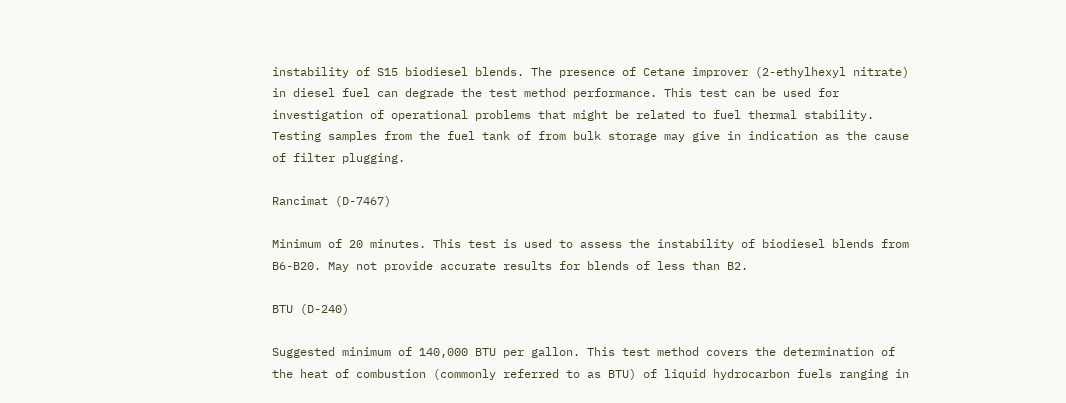instability of S15 biodiesel blends. The presence of Cetane improver (2-ethylhexyl nitrate) in diesel fuel can degrade the test method performance. This test can be used for investigation of operational problems that might be related to fuel thermal stability. Testing samples from the fuel tank of from bulk storage may give in indication as the cause of filter plugging.

Rancimat (D-7467)

Minimum of 20 minutes. This test is used to assess the instability of biodiesel blends from B6-B20. May not provide accurate results for blends of less than B2.

BTU (D-240)

Suggested minimum of 140,000 BTU per gallon. This test method covers the determination of the heat of combustion (commonly referred to as BTU) of liquid hydrocarbon fuels ranging in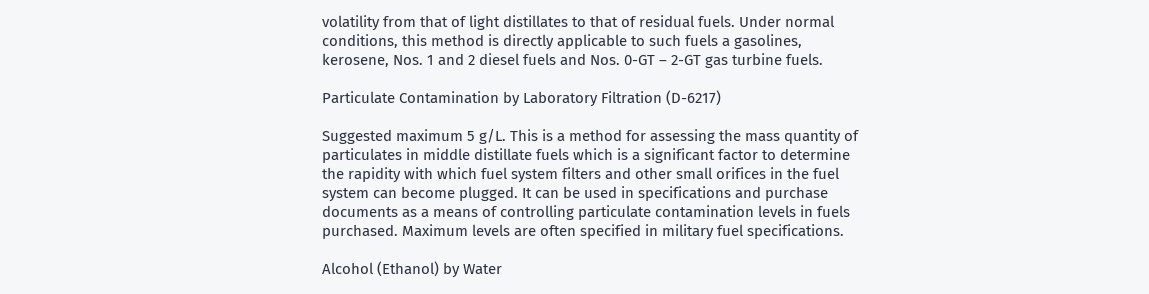volatility from that of light distillates to that of residual fuels. Under normal conditions, this method is directly applicable to such fuels a gasolines, kerosene, Nos. 1 and 2 diesel fuels and Nos. 0-GT – 2-GT gas turbine fuels.

Particulate Contamination by Laboratory Filtration (D-6217)

Suggested maximum 5 g/L. This is a method for assessing the mass quantity of particulates in middle distillate fuels which is a significant factor to determine the rapidity with which fuel system filters and other small orifices in the fuel system can become plugged. It can be used in specifications and purchase documents as a means of controlling particulate contamination levels in fuels purchased. Maximum levels are often specified in military fuel specifications.

Alcohol (Ethanol) by Water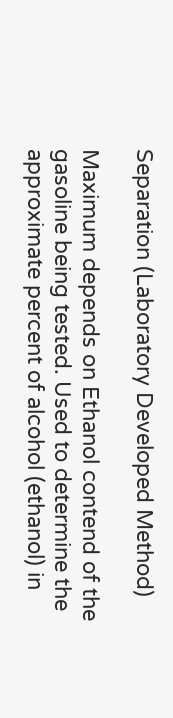Separation (Laboratory Developed Method)

Maximum depends on Ethanol contend of the gasoline being tested. Used to determine the approximate percent of alcohol (ethanol) in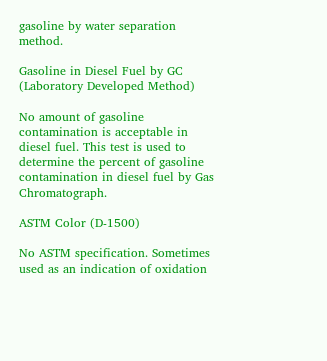gasoline by water separation method.

Gasoline in Diesel Fuel by GC (Laboratory Developed Method)

No amount of gasoline contamination is acceptable in diesel fuel. This test is used to determine the percent of gasoline contamination in diesel fuel by Gas Chromatograph.

ASTM Color (D-1500)

No ASTM specification. Sometimes used as an indication of oxidation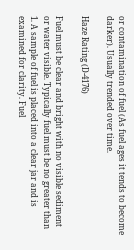or contamination of fuel (As fuel ages it tends to become darker). Usually trended over time.

Haze Rating (D-4176)

Fuel must be clear and bright with no visible sediment or water visible. Typically fuel must be no greater than 1. A sample of fuel is placed into a clear jar and is examined for clarity. Fuel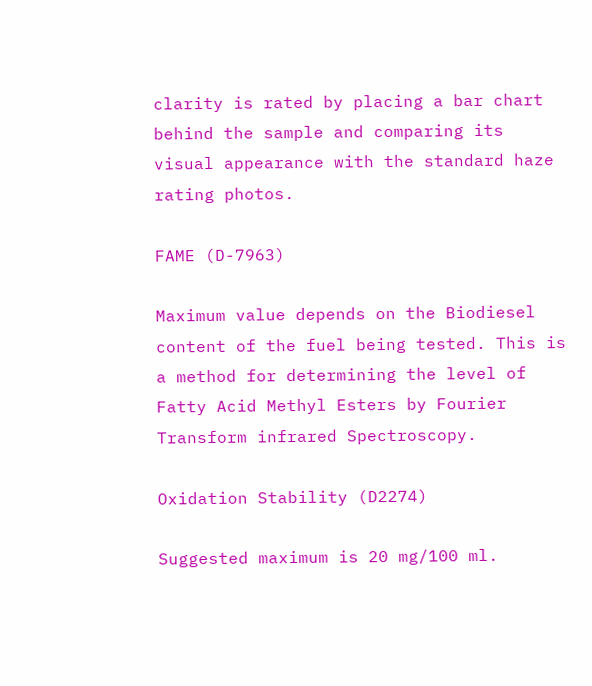clarity is rated by placing a bar chart behind the sample and comparing its visual appearance with the standard haze rating photos.

FAME (D-7963)

Maximum value depends on the Biodiesel content of the fuel being tested. This is a method for determining the level of Fatty Acid Methyl Esters by Fourier Transform infrared Spectroscopy.

Oxidation Stability (D2274)

Suggested maximum is 20 mg/100 ml.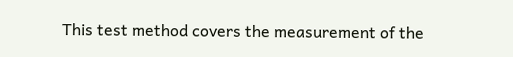This test method covers the measurement of the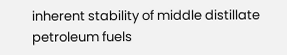inherent stability of middle distillate petroleum fuels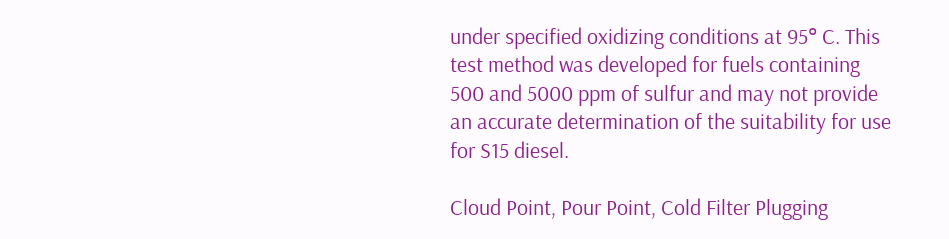under specified oxidizing conditions at 95° C. This test method was developed for fuels containing 500 and 5000 ppm of sulfur and may not provide an accurate determination of the suitability for use for S15 diesel.

Cloud Point, Pour Point, Cold Filter Plugging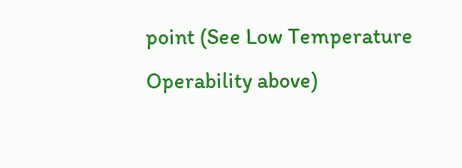point (See Low Temperature Operability above)